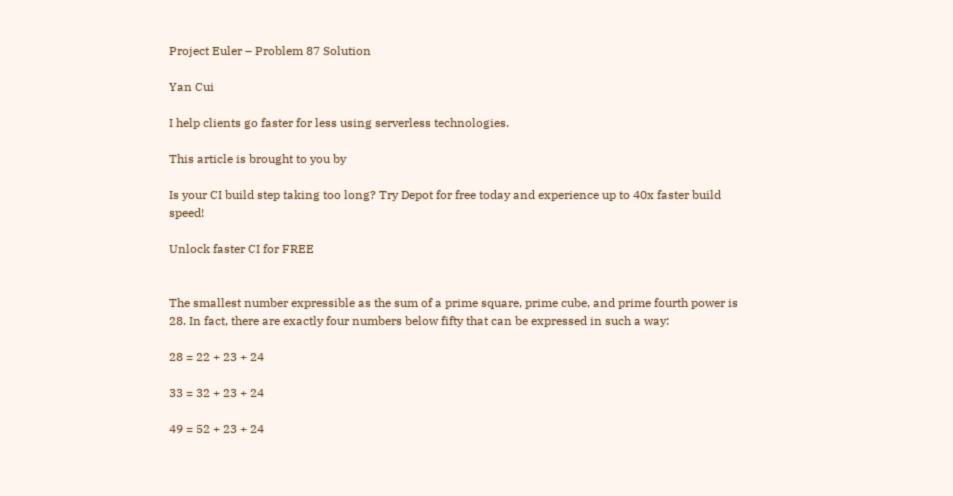Project Euler – Problem 87 Solution

Yan Cui

I help clients go faster for less using serverless technologies.

This article is brought to you by

Is your CI build step taking too long? Try Depot for free today and experience up to 40x faster build speed!

Unlock faster CI for FREE


The smallest number expressible as the sum of a prime square, prime cube, and prime fourth power is 28. In fact, there are exactly four numbers below fifty that can be expressed in such a way:

28 = 22 + 23 + 24

33 = 32 + 23 + 24

49 = 52 + 23 + 24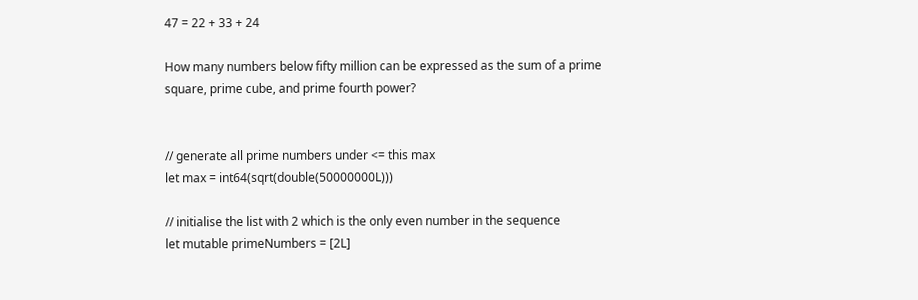47 = 22 + 33 + 24

How many numbers below fifty million can be expressed as the sum of a prime square, prime cube, and prime fourth power?


// generate all prime numbers under <= this max
let max = int64(sqrt(double(50000000L)))

// initialise the list with 2 which is the only even number in the sequence
let mutable primeNumbers = [2L]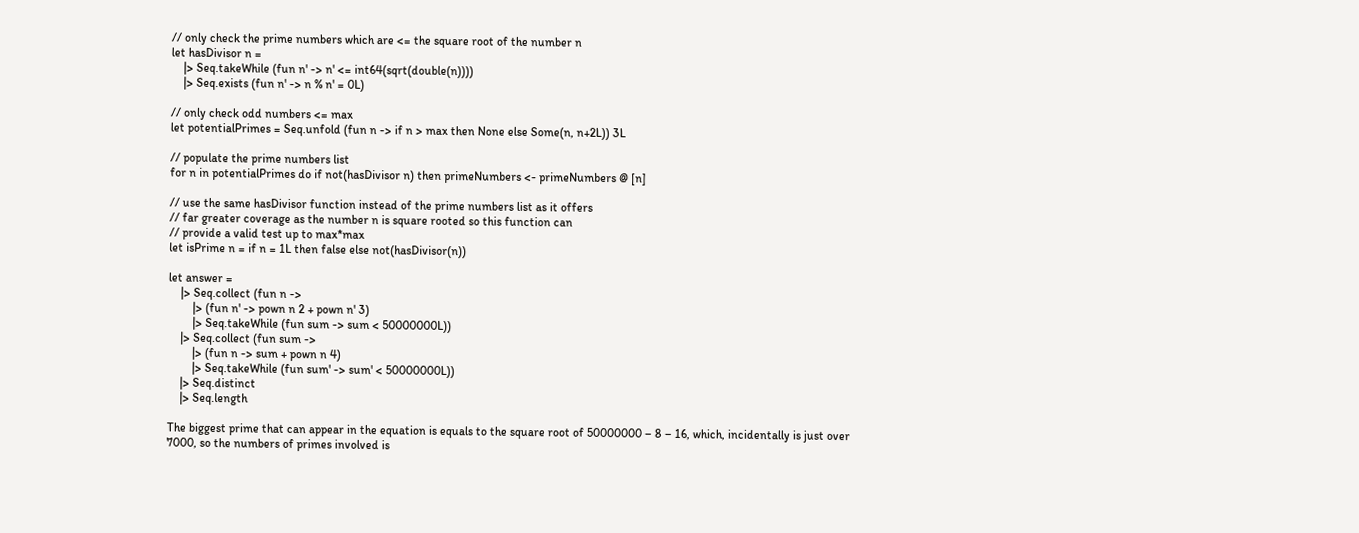// only check the prime numbers which are <= the square root of the number n
let hasDivisor n =
    |> Seq.takeWhile (fun n' -> n' <= int64(sqrt(double(n))))
    |> Seq.exists (fun n' -> n % n' = 0L)

// only check odd numbers <= max
let potentialPrimes = Seq.unfold (fun n -> if n > max then None else Some(n, n+2L)) 3L

// populate the prime numbers list
for n in potentialPrimes do if not(hasDivisor n) then primeNumbers <- primeNumbers @ [n]

// use the same hasDivisor function instead of the prime numbers list as it offers
// far greater coverage as the number n is square rooted so this function can
// provide a valid test up to max*max
let isPrime n = if n = 1L then false else not(hasDivisor(n))

let answer =
    |> Seq.collect (fun n ->
        |> (fun n' -> pown n 2 + pown n' 3)
        |> Seq.takeWhile (fun sum -> sum < 50000000L))
    |> Seq.collect (fun sum ->
        |> (fun n -> sum + pown n 4)
        |> Seq.takeWhile (fun sum' -> sum' < 50000000L))
    |> Seq.distinct
    |> Seq.length

The biggest prime that can appear in the equation is equals to the square root of 50000000 – 8 – 16, which, incidentally is just over 7000, so the numbers of primes involved is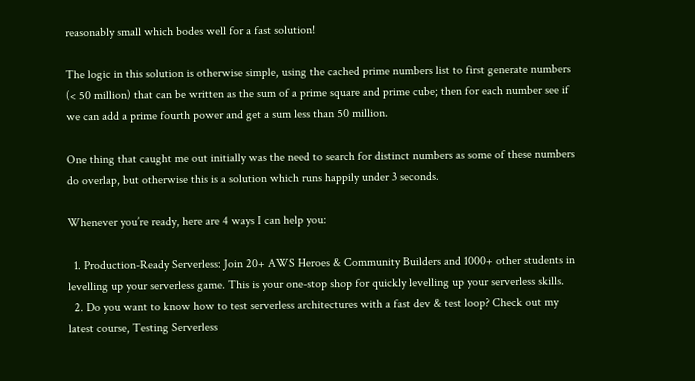reasonably small which bodes well for a fast solution!

The logic in this solution is otherwise simple, using the cached prime numbers list to first generate numbers (< 50 million) that can be written as the sum of a prime square and prime cube; then for each number see if we can add a prime fourth power and get a sum less than 50 million.

One thing that caught me out initially was the need to search for distinct numbers as some of these numbers do overlap, but otherwise this is a solution which runs happily under 3 seconds.

Whenever you’re ready, here are 4 ways I can help you:

  1. Production-Ready Serverless: Join 20+ AWS Heroes & Community Builders and 1000+ other students in levelling up your serverless game. This is your one-stop shop for quickly levelling up your serverless skills.
  2. Do you want to know how to test serverless architectures with a fast dev & test loop? Check out my latest course, Testing Serverless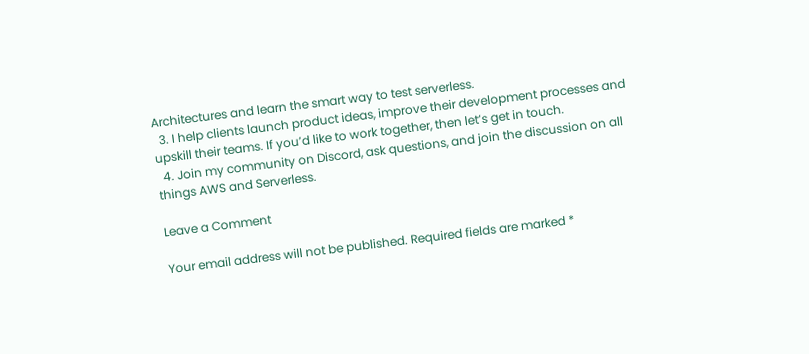Architectures and learn the smart way to test serverless.
  3. I help clients launch product ideas, improve their development processes and upskill their teams. If you’d like to work together, then let’s get in touch.
  4. Join my community on Discord, ask questions, and join the discussion on all things AWS and Serverless.

Leave a Comment

Your email address will not be published. Required fields are marked *